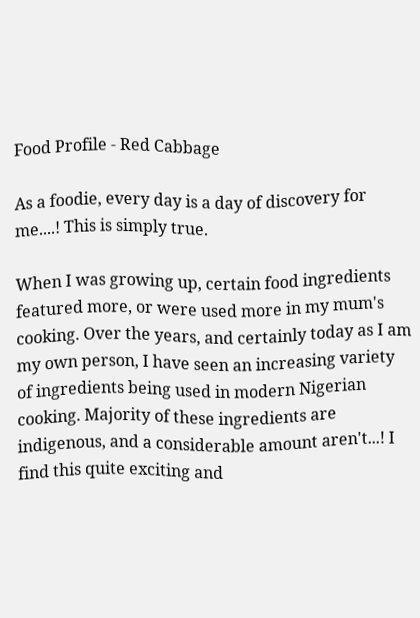Food Profile - Red Cabbage

As a foodie, every day is a day of discovery for me....! This is simply true.

When I was growing up, certain food ingredients featured more, or were used more in my mum's cooking. Over the years, and certainly today as I am my own person, I have seen an increasing variety of ingredients being used in modern Nigerian cooking. Majority of these ingredients are indigenous, and a considerable amount aren't...! I find this quite exciting and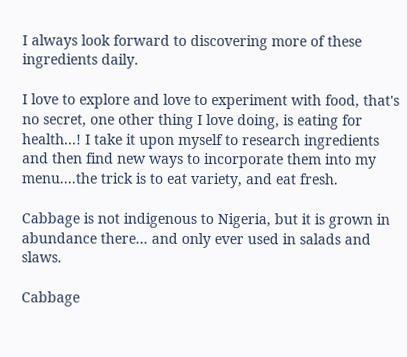I always look forward to discovering more of these ingredients daily.

I love to explore and love to experiment with food, that's no secret, one other thing I love doing, is eating for health...! I take it upon myself to research ingredients and then find new ways to incorporate them into my menu....the trick is to eat variety, and eat fresh.

Cabbage is not indigenous to Nigeria, but it is grown in abundance there... and only ever used in salads and slaws.

Cabbage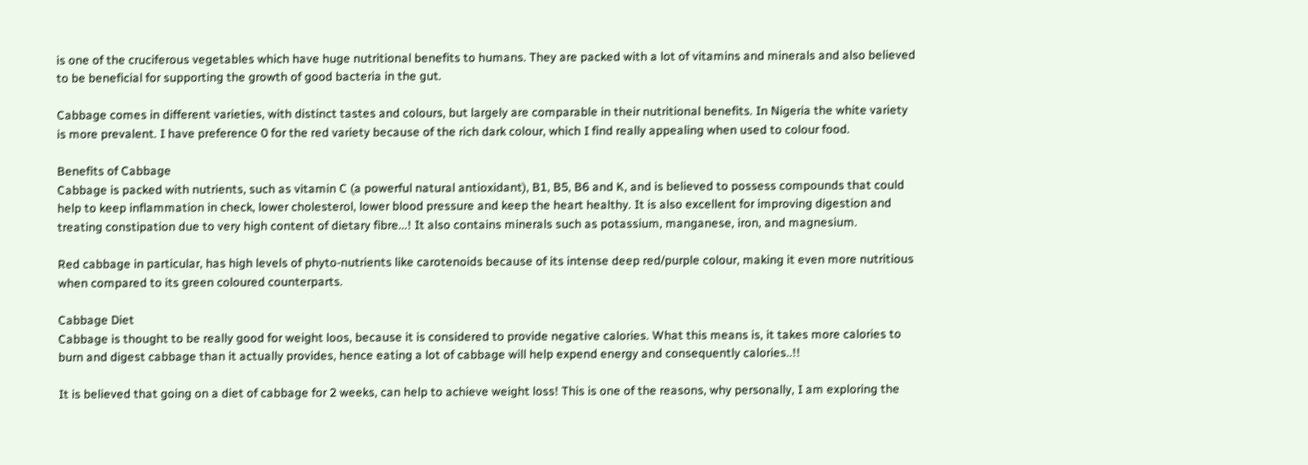is one of the cruciferous vegetables which have huge nutritional benefits to humans. They are packed with a lot of vitamins and minerals and also believed to be beneficial for supporting the growth of good bacteria in the gut.

Cabbage comes in different varieties, with distinct tastes and colours, but largely are comparable in their nutritional benefits. In Nigeria the white variety is more prevalent. I have preference 0 for the red variety because of the rich dark colour, which I find really appealing when used to colour food.

Benefits of Cabbage
Cabbage is packed with nutrients, such as vitamin C (a powerful natural antioxidant), B1, B5, B6 and K, and is believed to possess compounds that could help to keep inflammation in check, lower cholesterol, lower blood pressure and keep the heart healthy. It is also excellent for improving digestion and treating constipation due to very high content of dietary fibre...! It also contains minerals such as potassium, manganese, iron, and magnesium.

Red cabbage in particular, has high levels of phyto-nutrients like carotenoids because of its intense deep red/purple colour, making it even more nutritious when compared to its green coloured counterparts.

Cabbage Diet
Cabbage is thought to be really good for weight loos, because it is considered to provide negative calories. What this means is, it takes more calories to burn and digest cabbage than it actually provides, hence eating a lot of cabbage will help expend energy and consequently calories..!!

It is believed that going on a diet of cabbage for 2 weeks, can help to achieve weight loss! This is one of the reasons, why personally, I am exploring the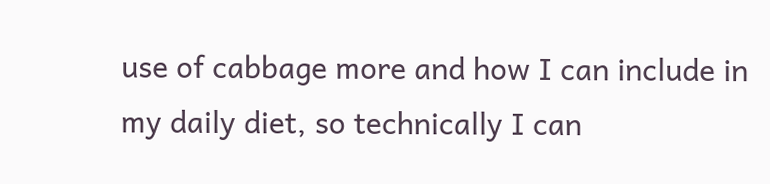use of cabbage more and how I can include in my daily diet, so technically I can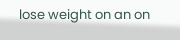lose weight on an on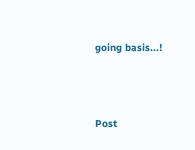going basis...!



Post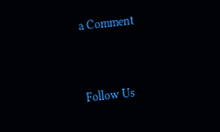a Comment


Follow Us